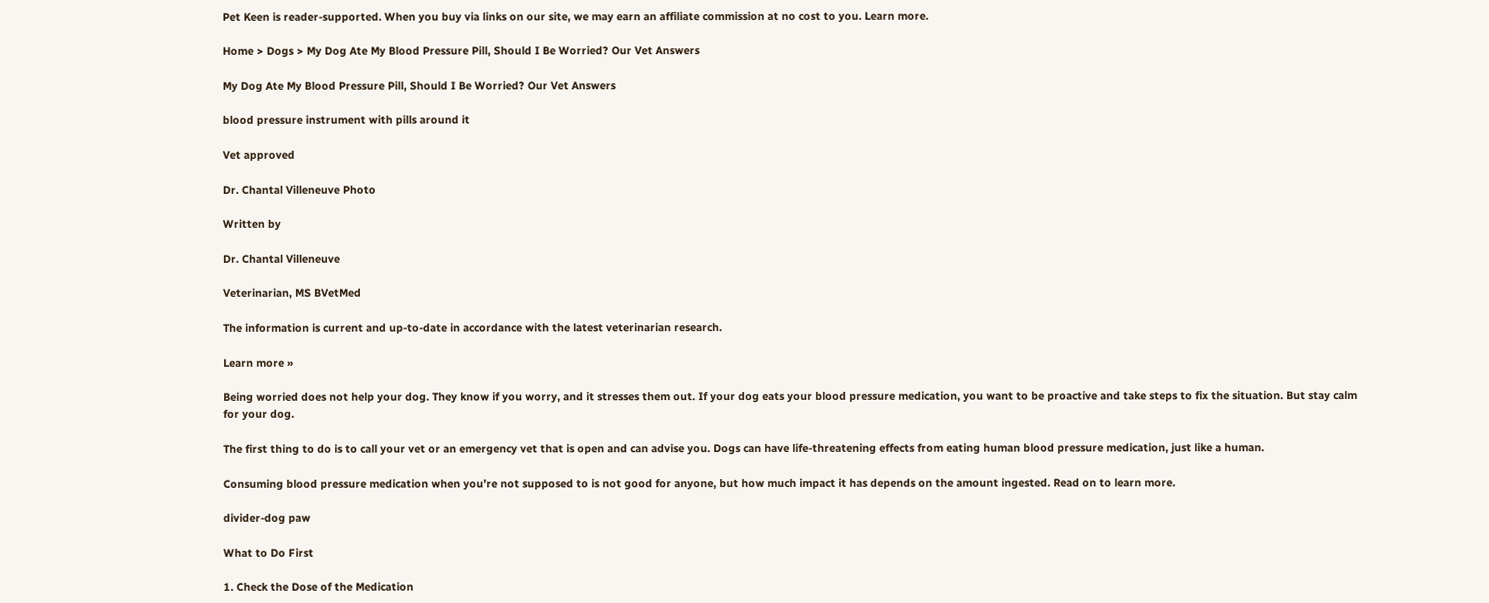Pet Keen is reader-supported. When you buy via links on our site, we may earn an affiliate commission at no cost to you. Learn more.

Home > Dogs > My Dog Ate My Blood Pressure Pill, Should I Be Worried? Our Vet Answers

My Dog Ate My Blood Pressure Pill, Should I Be Worried? Our Vet Answers

blood pressure instrument with pills around it

Vet approved

Dr. Chantal Villeneuve Photo

Written by

Dr. Chantal Villeneuve

Veterinarian, MS BVetMed

The information is current and up-to-date in accordance with the latest veterinarian research.

Learn more »

Being worried does not help your dog. They know if you worry, and it stresses them out. If your dog eats your blood pressure medication, you want to be proactive and take steps to fix the situation. But stay calm for your dog.

The first thing to do is to call your vet or an emergency vet that is open and can advise you. Dogs can have life-threatening effects from eating human blood pressure medication, just like a human.

Consuming blood pressure medication when you’re not supposed to is not good for anyone, but how much impact it has depends on the amount ingested. Read on to learn more.

divider-dog paw

What to Do First

1. Check the Dose of the Medication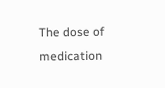The dose of medication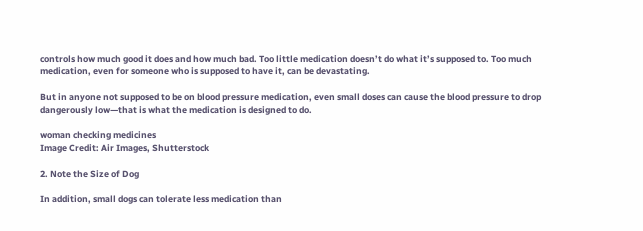controls how much good it does and how much bad. Too little medication doesn’t do what it’s supposed to. Too much medication, even for someone who is supposed to have it, can be devastating.

But in anyone not supposed to be on blood pressure medication, even small doses can cause the blood pressure to drop dangerously low—that is what the medication is designed to do.

woman checking medicines
Image Credit: Air Images, Shutterstock

2. Note the Size of Dog

In addition, small dogs can tolerate less medication than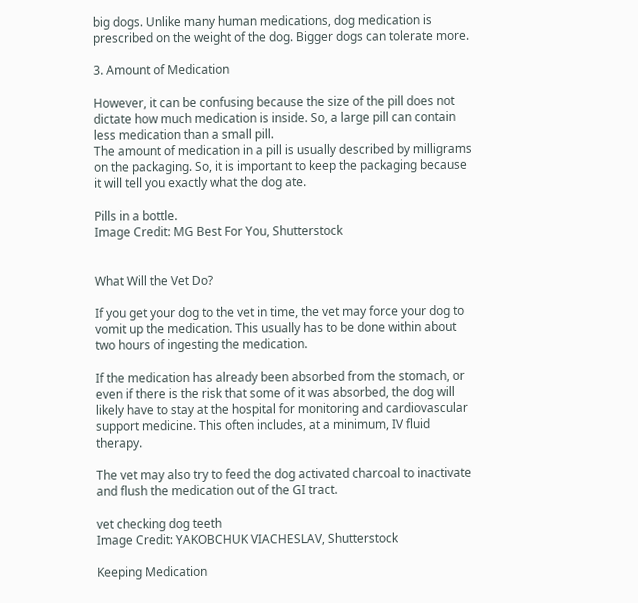big dogs. Unlike many human medications, dog medication is prescribed on the weight of the dog. Bigger dogs can tolerate more.

3. Amount of Medication

However, it can be confusing because the size of the pill does not dictate how much medication is inside. So, a large pill can contain less medication than a small pill.
The amount of medication in a pill is usually described by milligrams on the packaging. So, it is important to keep the packaging because it will tell you exactly what the dog ate.

Pills in a bottle.
Image Credit: MG Best For You, Shutterstock


What Will the Vet Do?

If you get your dog to the vet in time, the vet may force your dog to vomit up the medication. This usually has to be done within about two hours of ingesting the medication.

If the medication has already been absorbed from the stomach, or even if there is the risk that some of it was absorbed, the dog will likely have to stay at the hospital for monitoring and cardiovascular support medicine. This often includes, at a minimum, IV fluid therapy.

The vet may also try to feed the dog activated charcoal to inactivate and flush the medication out of the GI tract.

vet checking dog teeth
Image Credit: YAKOBCHUK VIACHESLAV, Shutterstock

Keeping Medication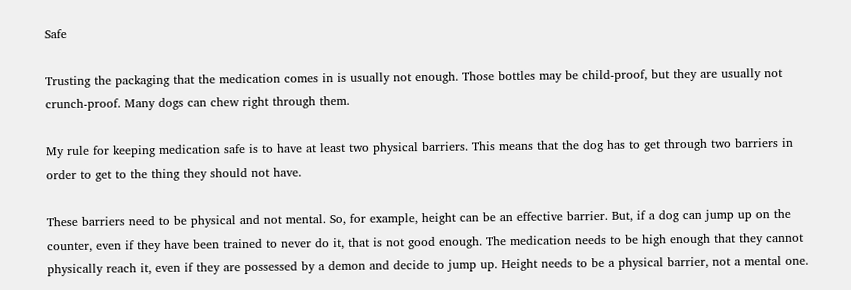Safe

Trusting the packaging that the medication comes in is usually not enough. Those bottles may be child-proof, but they are usually not crunch-proof. Many dogs can chew right through them.

My rule for keeping medication safe is to have at least two physical barriers. This means that the dog has to get through two barriers in order to get to the thing they should not have.

These barriers need to be physical and not mental. So, for example, height can be an effective barrier. But, if a dog can jump up on the counter, even if they have been trained to never do it, that is not good enough. The medication needs to be high enough that they cannot physically reach it, even if they are possessed by a demon and decide to jump up. Height needs to be a physical barrier, not a mental one.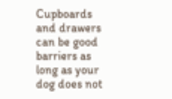Cupboards and drawers can be good barriers as long as your dog does not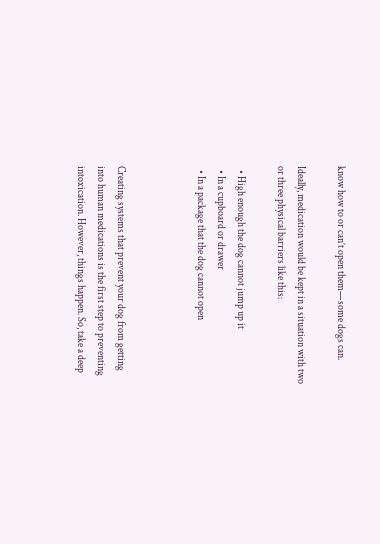know how to or can’t open them—some dogs can.

Ideally, medication would be kept in a situation with two or three physical barriers like this:

  • High enough the dog cannot jump up it
  • In a cupboard or drawer
  • In a package that the dog cannot open



Creating systems that prevent your dog from getting into human medications is the first step to preventing intoxication. However, things happen. So, take a deep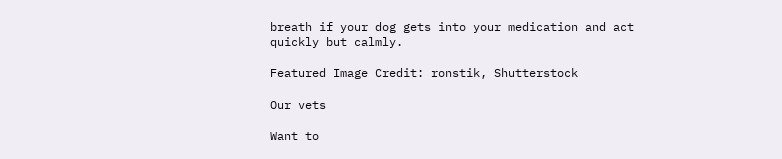breath if your dog gets into your medication and act quickly but calmly.

Featured Image Credit: ronstik, Shutterstock

Our vets

Want to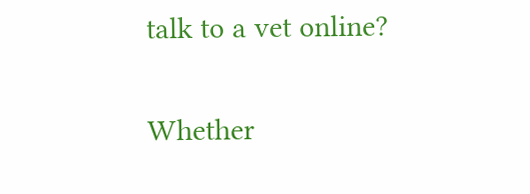talk to a vet online?

Whether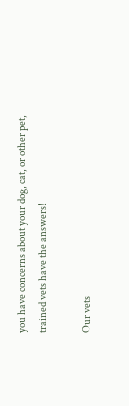you have concerns about your dog, cat, or other pet, trained vets have the answers!

Our vets